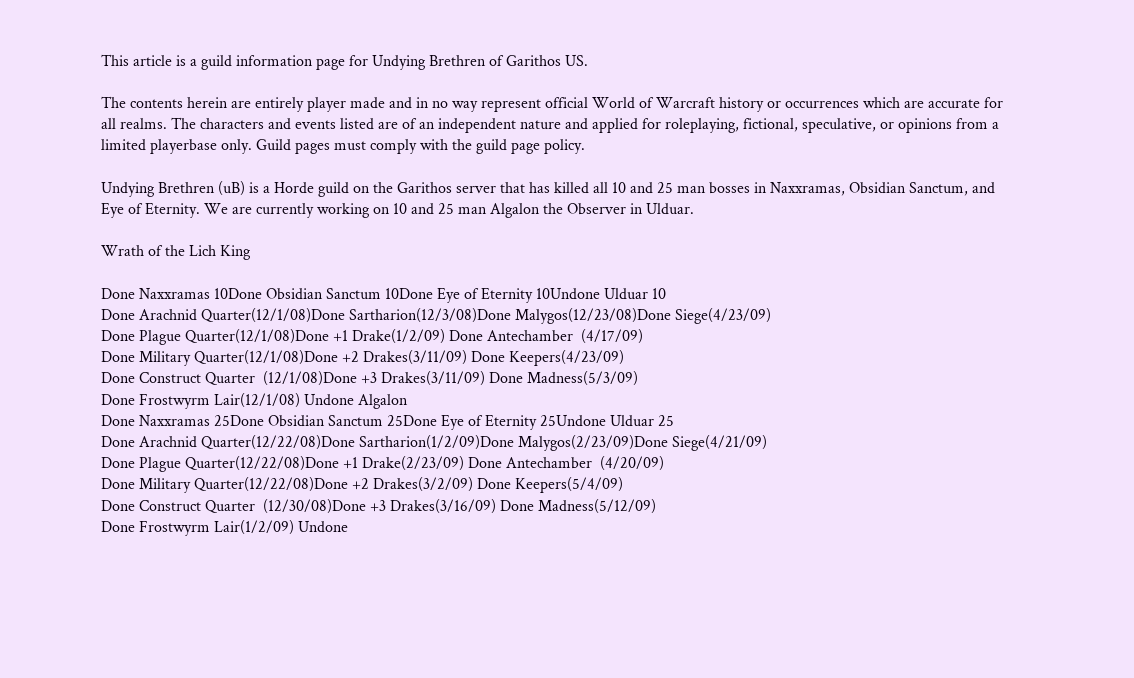This article is a guild information page for Undying Brethren of Garithos US.

The contents herein are entirely player made and in no way represent official World of Warcraft history or occurrences which are accurate for all realms. The characters and events listed are of an independent nature and applied for roleplaying, fictional, speculative, or opinions from a limited playerbase only. Guild pages must comply with the guild page policy.

Undying Brethren (uB) is a Horde guild on the Garithos server that has killed all 10 and 25 man bosses in Naxxramas, Obsidian Sanctum, and Eye of Eternity. We are currently working on 10 and 25 man Algalon the Observer in Ulduar.

Wrath of the Lich King

Done Naxxramas 10Done Obsidian Sanctum 10Done Eye of Eternity 10Undone Ulduar 10
Done Arachnid Quarter(12/1/08)Done Sartharion(12/3/08)Done Malygos(12/23/08)Done Siege(4/23/09)
Done Plague Quarter(12/1/08)Done +1 Drake(1/2/09) Done Antechamber  (4/17/09)
Done Military Quarter(12/1/08)Done +2 Drakes(3/11/09) Done Keepers(4/23/09)
Done Construct Quarter  (12/1/08)Done +3 Drakes(3/11/09) Done Madness(5/3/09)
Done Frostwyrm Lair(12/1/08) Undone Algalon
Done Naxxramas 25Done Obsidian Sanctum 25Done Eye of Eternity 25Undone Ulduar 25
Done Arachnid Quarter(12/22/08)Done Sartharion(1/2/09)Done Malygos(2/23/09)Done Siege(4/21/09)
Done Plague Quarter(12/22/08)Done +1 Drake(2/23/09) Done Antechamber  (4/20/09)
Done Military Quarter(12/22/08)Done +2 Drakes(3/2/09) Done Keepers(5/4/09)
Done Construct Quarter  (12/30/08)Done +3 Drakes(3/16/09) Done Madness(5/12/09)
Done Frostwyrm Lair(1/2/09) Undone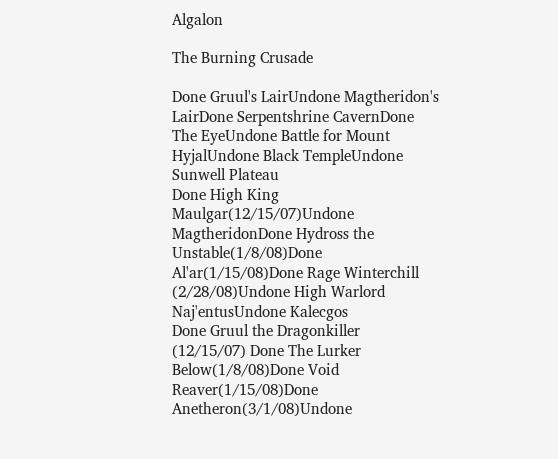Algalon

The Burning Crusade

Done Gruul's LairUndone Magtheridon's LairDone Serpentshrine CavernDone The EyeUndone Battle for Mount HyjalUndone Black TempleUndone Sunwell Plateau
Done High King Maulgar(12/15/07)Undone MagtheridonDone Hydross the Unstable(1/8/08)Done Al'ar(1/15/08)Done Rage Winterchill  (2/28/08)Undone High Warlord Naj'entusUndone Kalecgos
Done Gruul the Dragonkiller  (12/15/07) Done The Lurker Below(1/8/08)Done Void Reaver(1/15/08)Done Anetheron(3/1/08)Undone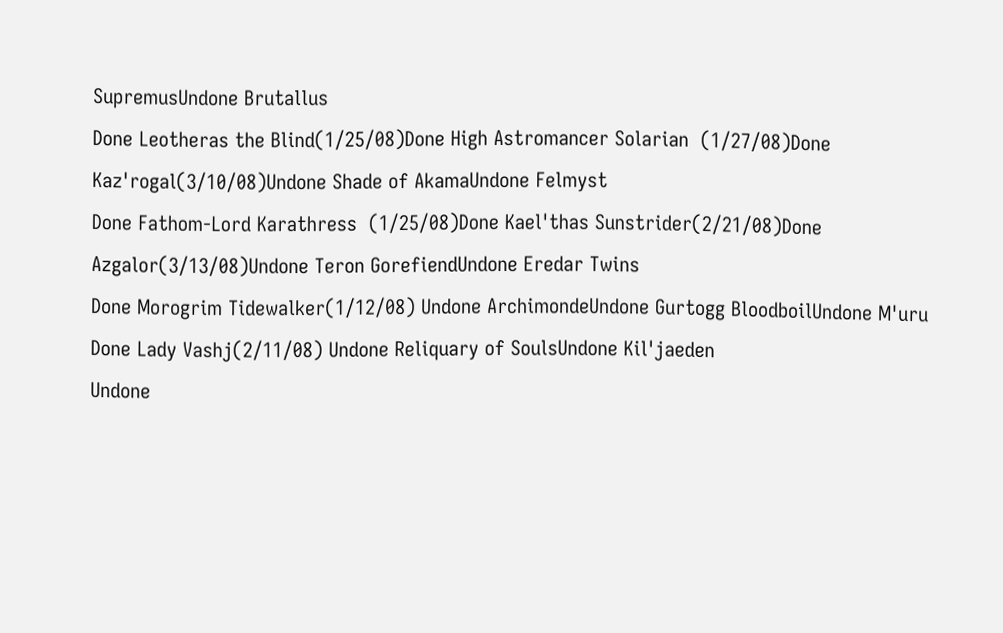SupremusUndone Brutallus
Done Leotheras the Blind(1/25/08)Done High Astromancer Solarian  (1/27/08)Done Kaz'rogal(3/10/08)Undone Shade of AkamaUndone Felmyst
Done Fathom-Lord Karathress  (1/25/08)Done Kael'thas Sunstrider(2/21/08)Done Azgalor(3/13/08)Undone Teron GorefiendUndone Eredar Twins
Done Morogrim Tidewalker(1/12/08) Undone ArchimondeUndone Gurtogg BloodboilUndone M'uru
Done Lady Vashj(2/11/08) Undone Reliquary of SoulsUndone Kil'jaeden
Undone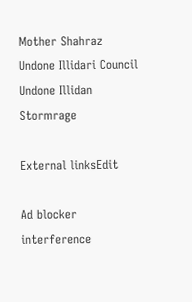Mother Shahraz
Undone Illidari Council
Undone Illidan Stormrage

External linksEdit

Ad blocker interference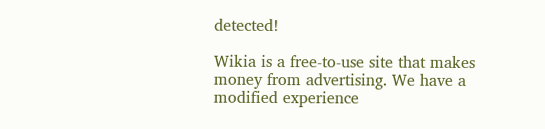detected!

Wikia is a free-to-use site that makes money from advertising. We have a modified experience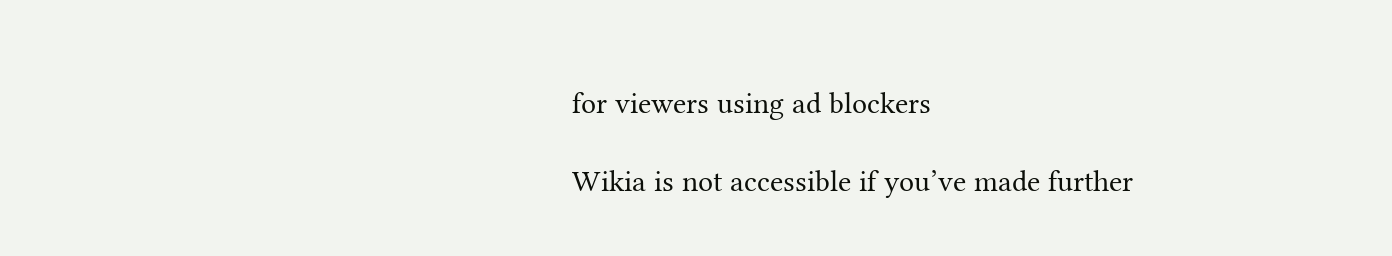for viewers using ad blockers

Wikia is not accessible if you’ve made further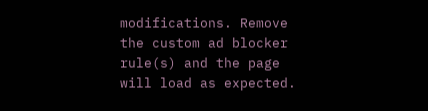modifications. Remove the custom ad blocker rule(s) and the page will load as expected.